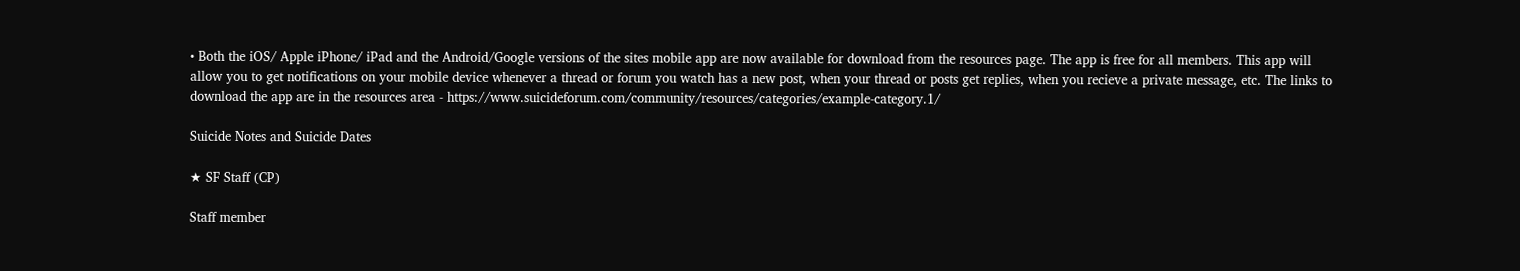• Both the iOS/ Apple iPhone/ iPad and the Android/Google versions of the sites mobile app are now available for download from the resources page. The app is free for all members. This app will allow you to get notifications on your mobile device whenever a thread or forum you watch has a new post, when your thread or posts get replies, when you recieve a private message, etc. The links to download the app are in the resources area - https://www.suicideforum.com/community/resources/categories/example-category.1/

Suicide Notes and Suicide Dates

★ SF Staff (CP)

Staff member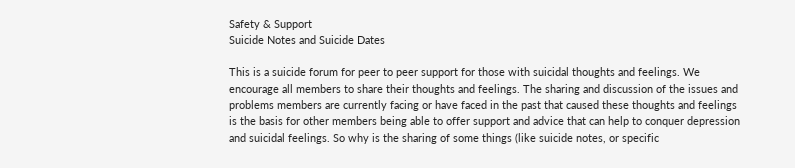Safety & Support
Suicide Notes and Suicide Dates

This is a suicide forum for peer to peer support for those with suicidal thoughts and feelings. We encourage all members to share their thoughts and feelings. The sharing and discussion of the issues and problems members are currently facing or have faced in the past that caused these thoughts and feelings is the basis for other members being able to offer support and advice that can help to conquer depression and suicidal feelings. So why is the sharing of some things (like suicide notes, or specific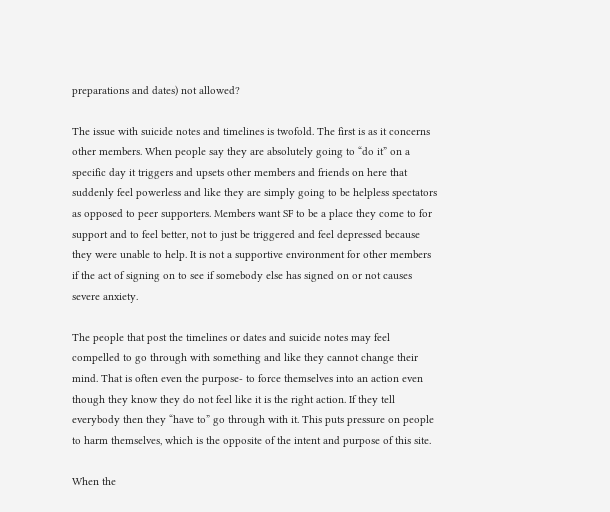preparations and dates) not allowed?

The issue with suicide notes and timelines is twofold. The first is as it concerns other members. When people say they are absolutely going to “do it” on a specific day it triggers and upsets other members and friends on here that suddenly feel powerless and like they are simply going to be helpless spectators as opposed to peer supporters. Members want SF to be a place they come to for support and to feel better, not to just be triggered and feel depressed because they were unable to help. It is not a supportive environment for other members if the act of signing on to see if somebody else has signed on or not causes severe anxiety.

The people that post the timelines or dates and suicide notes may feel compelled to go through with something and like they cannot change their mind. That is often even the purpose- to force themselves into an action even though they know they do not feel like it is the right action. If they tell everybody then they “have to” go through with it. This puts pressure on people to harm themselves, which is the opposite of the intent and purpose of this site.

When the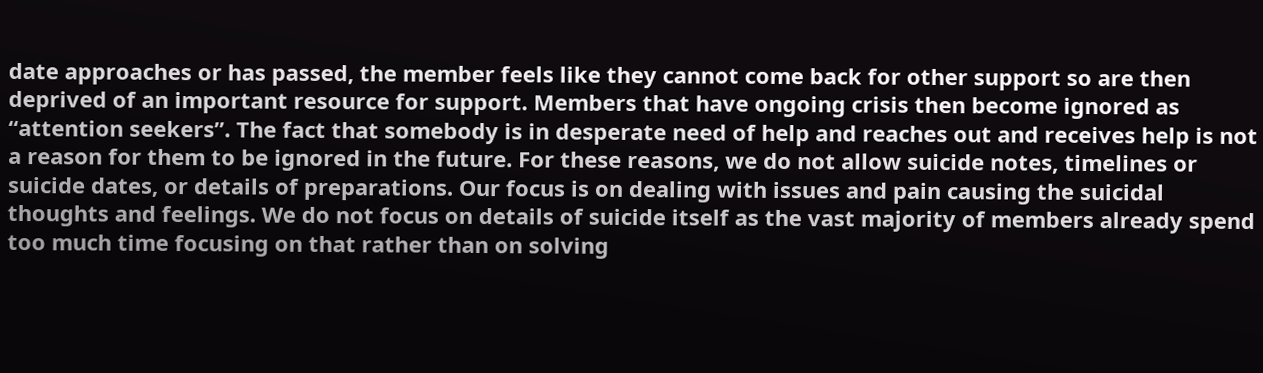date approaches or has passed, the member feels like they cannot come back for other support so are then deprived of an important resource for support. Members that have ongoing crisis then become ignored as “attention seekers”. The fact that somebody is in desperate need of help and reaches out and receives help is not a reason for them to be ignored in the future. For these reasons, we do not allow suicide notes, timelines or suicide dates, or details of preparations. Our focus is on dealing with issues and pain causing the suicidal thoughts and feelings. We do not focus on details of suicide itself as the vast majority of members already spend too much time focusing on that rather than on solving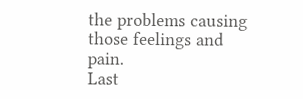the problems causing those feelings and pain.
Last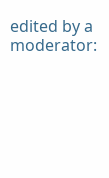edited by a moderator: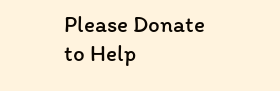Please Donate to Help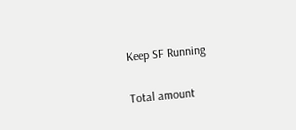Keep SF Running

Total amount